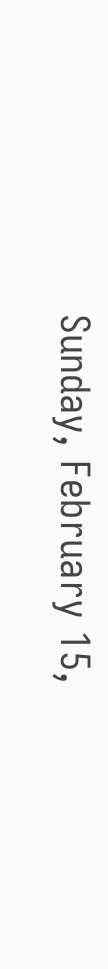Sunday, February 15,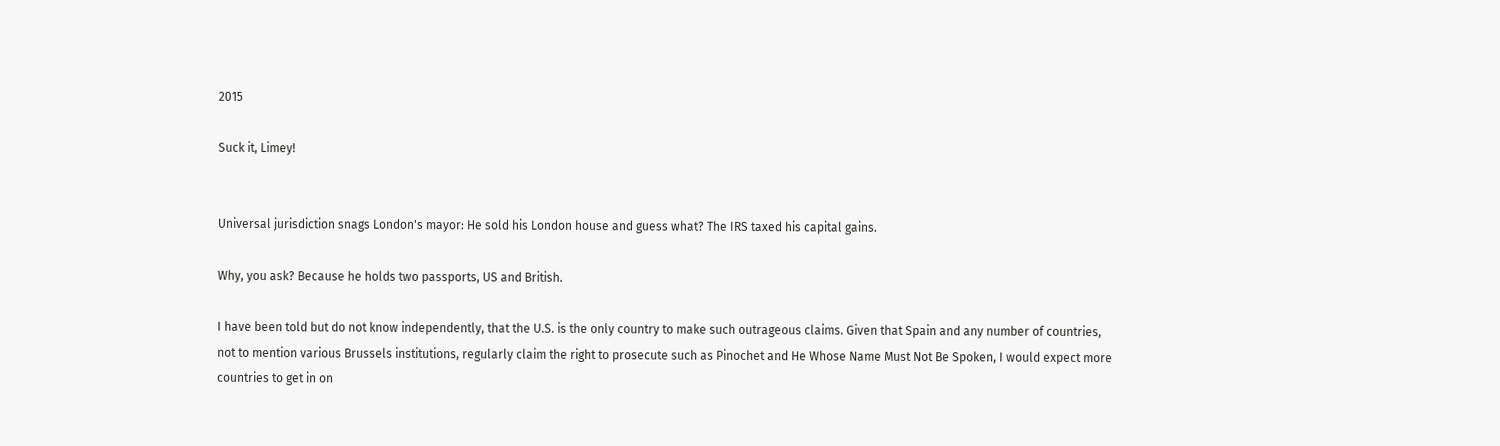2015

Suck it, Limey!


Universal jurisdiction snags London's mayor: He sold his London house and guess what? The IRS taxed his capital gains.

Why, you ask? Because he holds two passports, US and British.

I have been told but do not know independently, that the U.S. is the only country to make such outrageous claims. Given that Spain and any number of countries, not to mention various Brussels institutions, regularly claim the right to prosecute such as Pinochet and He Whose Name Must Not Be Spoken, I would expect more countries to get in on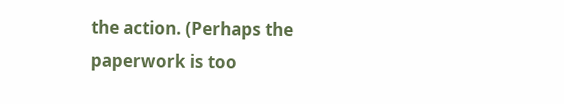the action. (Perhaps the paperwork is too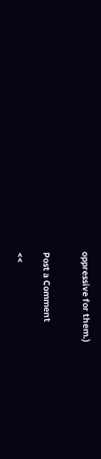oppressive for them.)


Post a Comment

<<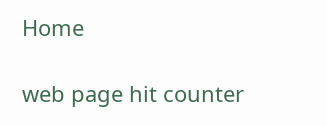Home

web page hit counter